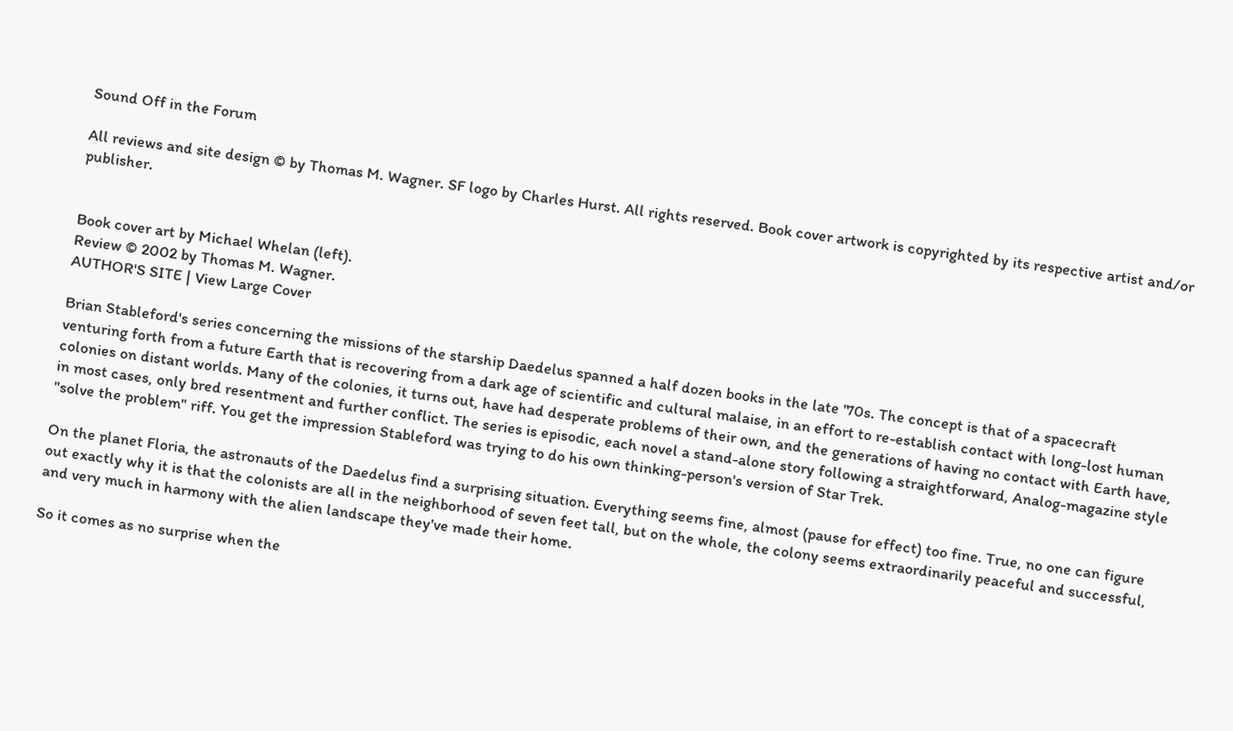Sound Off in the Forum

All reviews and site design © by Thomas M. Wagner. SF logo by Charles Hurst. All rights reserved. Book cover artwork is copyrighted by its respective artist and/or publisher.


Book cover art by Michael Whelan (left).
Review © 2002 by Thomas M. Wagner.
AUTHOR'S SITE | View Large Cover

Brian Stableford's series concerning the missions of the starship Daedelus spanned a half dozen books in the late '70s. The concept is that of a spacecraft venturing forth from a future Earth that is recovering from a dark age of scientific and cultural malaise, in an effort to re-establish contact with long-lost human colonies on distant worlds. Many of the colonies, it turns out, have had desperate problems of their own, and the generations of having no contact with Earth have, in most cases, only bred resentment and further conflict. The series is episodic, each novel a stand-alone story following a straightforward, Analog-magazine style "solve the problem" riff. You get the impression Stableford was trying to do his own thinking-person's version of Star Trek.

On the planet Floria, the astronauts of the Daedelus find a surprising situation. Everything seems fine, almost (pause for effect) too fine. True, no one can figure out exactly why it is that the colonists are all in the neighborhood of seven feet tall, but on the whole, the colony seems extraordinarily peaceful and successful, and very much in harmony with the alien landscape they've made their home.

So it comes as no surprise when the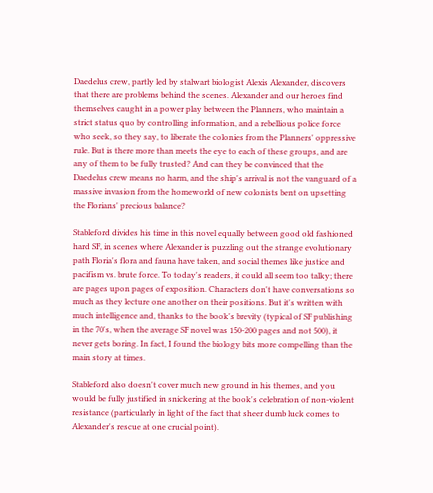Daedelus crew, partly led by stalwart biologist Alexis Alexander, discovers that there are problems behind the scenes. Alexander and our heroes find themselves caught in a power play between the Planners, who maintain a strict status quo by controlling information, and a rebellious police force who seek, so they say, to liberate the colonies from the Planners' oppressive rule. But is there more than meets the eye to each of these groups, and are any of them to be fully trusted? And can they be convinced that the Daedelus crew means no harm, and the ship's arrival is not the vanguard of a massive invasion from the homeworld of new colonists bent on upsetting the Florians' precious balance?

Stableford divides his time in this novel equally between good old fashioned hard SF, in scenes where Alexander is puzzling out the strange evolutionary path Floria's flora and fauna have taken, and social themes like justice and pacifism vs. brute force. To today's readers, it could all seem too talky; there are pages upon pages of exposition. Characters don't have conversations so much as they lecture one another on their positions. But it's written with much intelligence and, thanks to the book's brevity (typical of SF publishing in the 70's, when the average SF novel was 150-200 pages and not 500), it never gets boring. In fact, I found the biology bits more compelling than the main story at times.

Stableford also doesn't cover much new ground in his themes, and you would be fully justified in snickering at the book's celebration of non-violent resistance (particularly in light of the fact that sheer dumb luck comes to Alexander's rescue at one crucial point).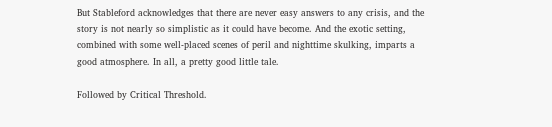But Stableford acknowledges that there are never easy answers to any crisis, and the story is not nearly so simplistic as it could have become. And the exotic setting, combined with some well-placed scenes of peril and nighttime skulking, imparts a good atmosphere. In all, a pretty good little tale.

Followed by Critical Threshold.